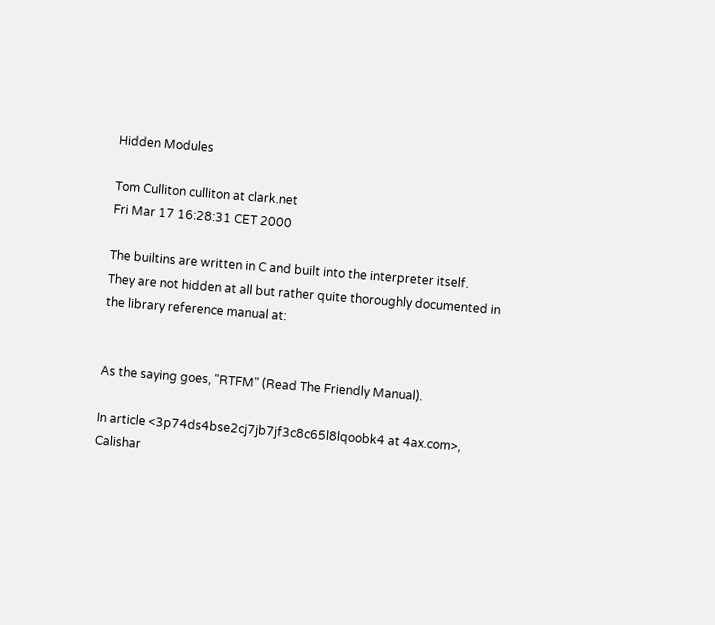Hidden Modules

Tom Culliton culliton at clark.net
Fri Mar 17 16:28:31 CET 2000

The builtins are written in C and built into the interpreter itself.
They are not hidden at all but rather quite thoroughly documented in
the library reference manual at:


As the saying goes, "RTFM" (Read The Friendly Manual).

In article <3p74ds4bse2cj7jb7jf3c8c65l8lqoobk4 at 4ax.com>,
Calishar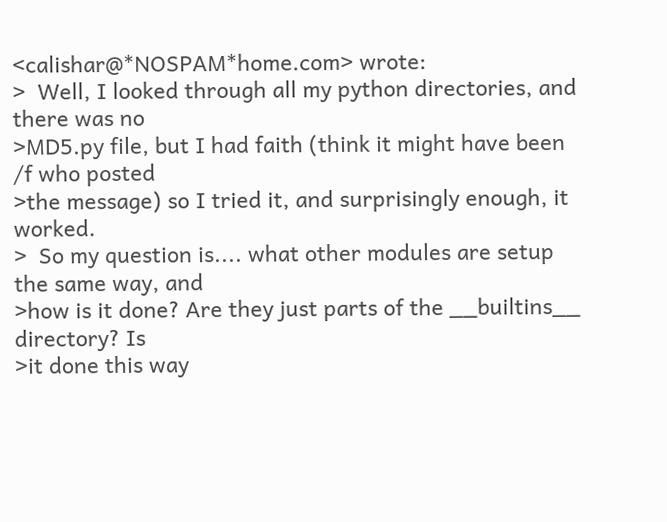<calishar@*NOSPAM*home.com> wrote:
>  Well, I looked through all my python directories, and there was no
>MD5.py file, but I had faith (think it might have been /f who posted
>the message) so I tried it, and surprisingly enough, it worked.
>  So my question is.... what other modules are setup the same way, and
>how is it done? Are they just parts of the __builtins__ directory? Is
>it done this way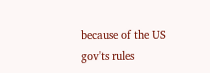because of the US gov'ts rules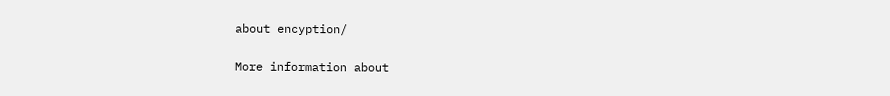about encyption/

More information about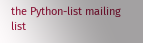the Python-list mailing list